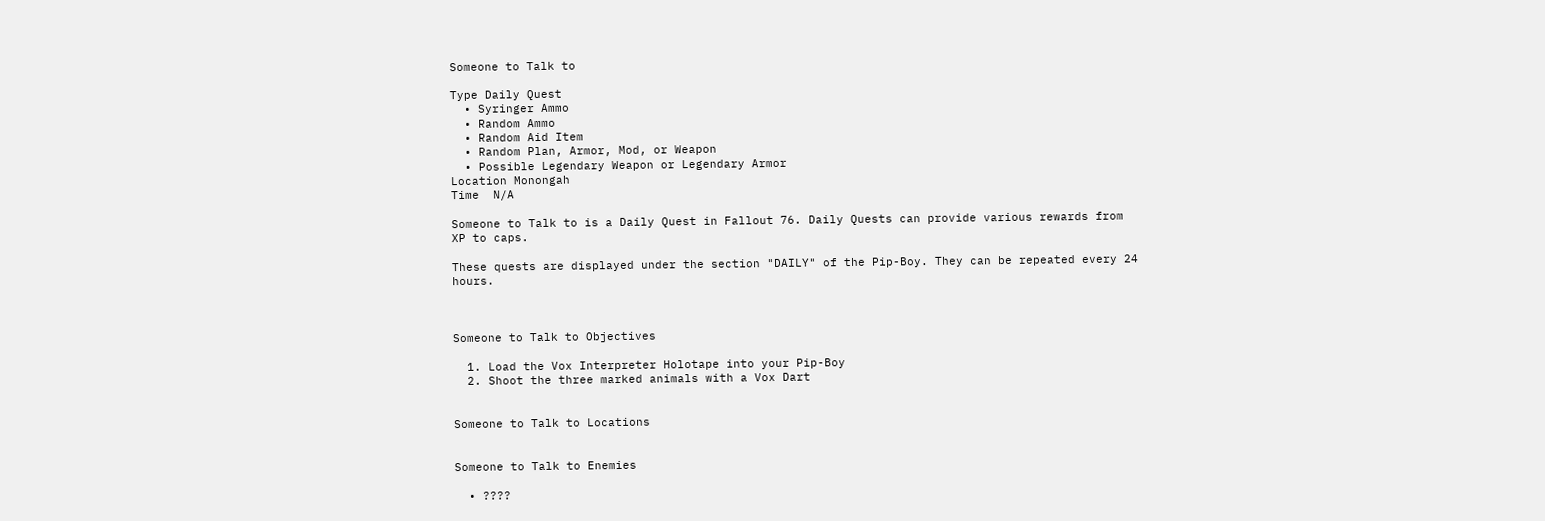Someone to Talk to

Type Daily Quest
  • Syringer Ammo
  • Random Ammo
  • Random Aid Item
  • Random Plan, Armor, Mod, or Weapon
  • Possible Legendary Weapon or Legendary Armor
Location Monongah
Time  N/A

Someone to Talk to is a Daily Quest in Fallout 76. Daily Quests can provide various rewards from XP to caps.

These quests are displayed under the section "DAILY" of the Pip-Boy. They can be repeated every 24 hours.



Someone to Talk to Objectives

  1. Load the Vox Interpreter Holotape into your Pip-Boy
  2. Shoot the three marked animals with a Vox Dart


Someone to Talk to Locations


Someone to Talk to Enemies

  • ????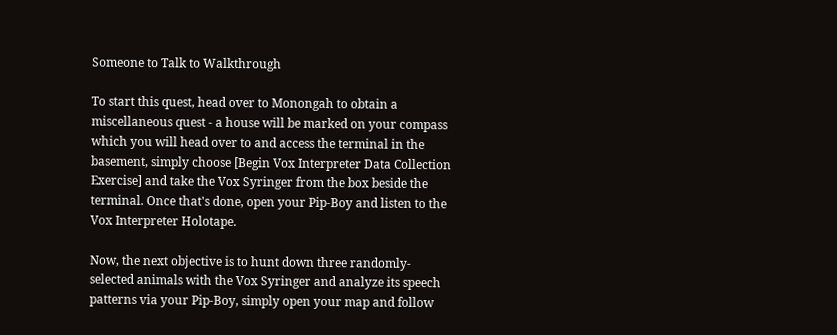Someone to Talk to Walkthrough

To start this quest, head over to Monongah to obtain a miscellaneous quest - a house will be marked on your compass which you will head over to and access the terminal in the basement, simply choose [Begin Vox Interpreter Data Collection Exercise] and take the Vox Syringer from the box beside the terminal. Once that's done, open your Pip-Boy and listen to the Vox Interpreter Holotape.

Now, the next objective is to hunt down three randomly-selected animals with the Vox Syringer and analyze its speech patterns via your Pip-Boy, simply open your map and follow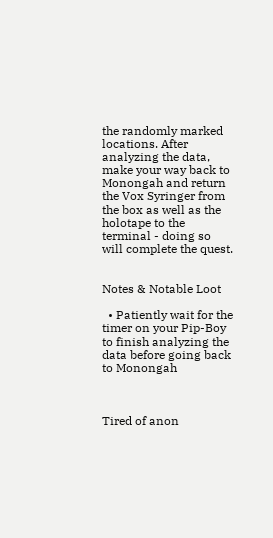the randomly marked locations. After analyzing the data, make your way back to Monongah and return the Vox Syringer from the box as well as the holotape to the terminal - doing so will complete the quest.


Notes & Notable Loot

  • Patiently wait for the timer on your Pip-Boy to finish analyzing the data before going back to Monongah



Tired of anon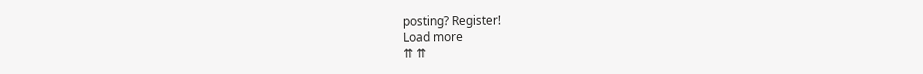posting? Register!
Load more
⇈ ⇈